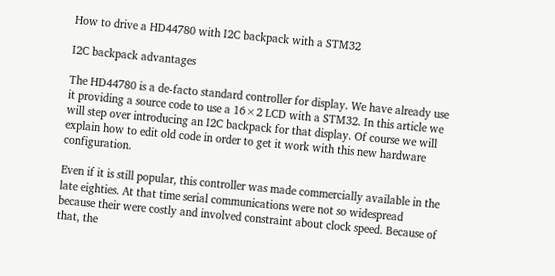How to drive a HD44780 with I2C backpack with a STM32

I2C backpack advantages

The HD44780 is a de-facto standard controller for display. We have already use it providing a source code to use a 16×2 LCD with a STM32. In this article we will step over introducing an I2C backpack for that display. Of course we will explain how to edit old code in order to get it work with this new hardware configuration.

Even if it is still popular, this controller was made commercially available in the late eighties. At that time serial communications were not so widespread because their were costly and involved constraint about clock speed. Because of that, the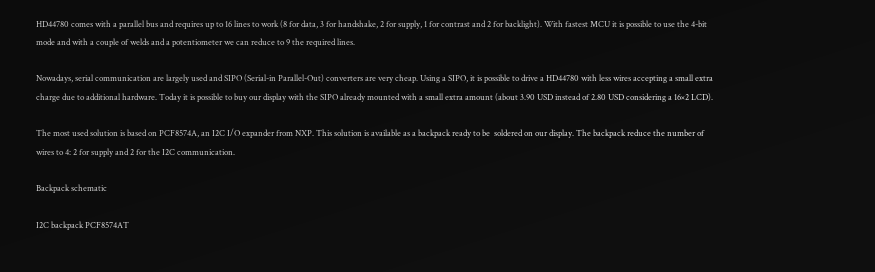HD44780 comes with a parallel bus and requires up to 16 lines to work (8 for data, 3 for handshake, 2 for supply, 1 for contrast and 2 for backlight). With fastest MCU it is possible to use the 4-bit mode and with a couple of welds and a potentiometer we can reduce to 9 the required lines.

Nowadays, serial communication are largely used and SIPO (Serial-in Parallel-Out) converters are very cheap. Using a SIPO, it is possible to drive a HD44780 with less wires accepting a small extra charge due to additional hardware. Today it is possible to buy our display with the SIPO already mounted with a small extra amount (about 3.90 USD instead of 2.80 USD considering a 16×2 LCD).

The most used solution is based on PCF8574A, an I2C I/O expander from NXP. This solution is available as a backpack ready to be  soldered on our display. The backpack reduce the number of wires to 4: 2 for supply and 2 for the I2C communication.

Backpack schematic

I2C backpack PCF8574AT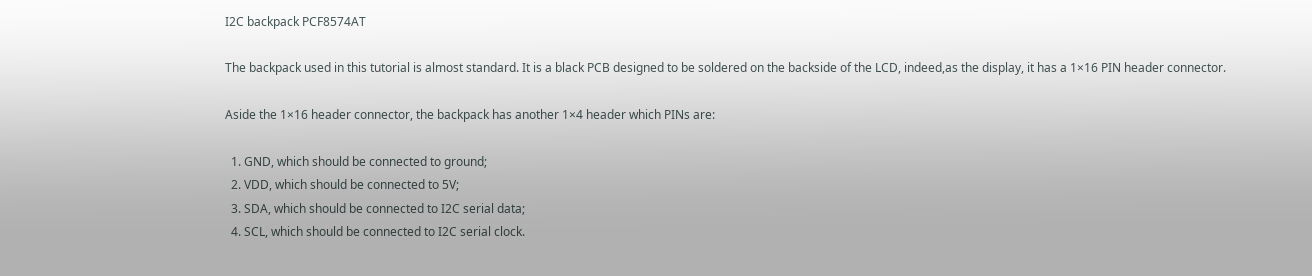I2C backpack PCF8574AT

The backpack used in this tutorial is almost standard. It is a black PCB designed to be soldered on the backside of the LCD, indeed,as the display, it has a 1×16 PIN header connector.

Aside the 1×16 header connector, the backpack has another 1×4 header which PINs are:

  1. GND, which should be connected to ground;
  2. VDD, which should be connected to 5V;
  3. SDA, which should be connected to I2C serial data;
  4. SCL, which should be connected to I2C serial clock.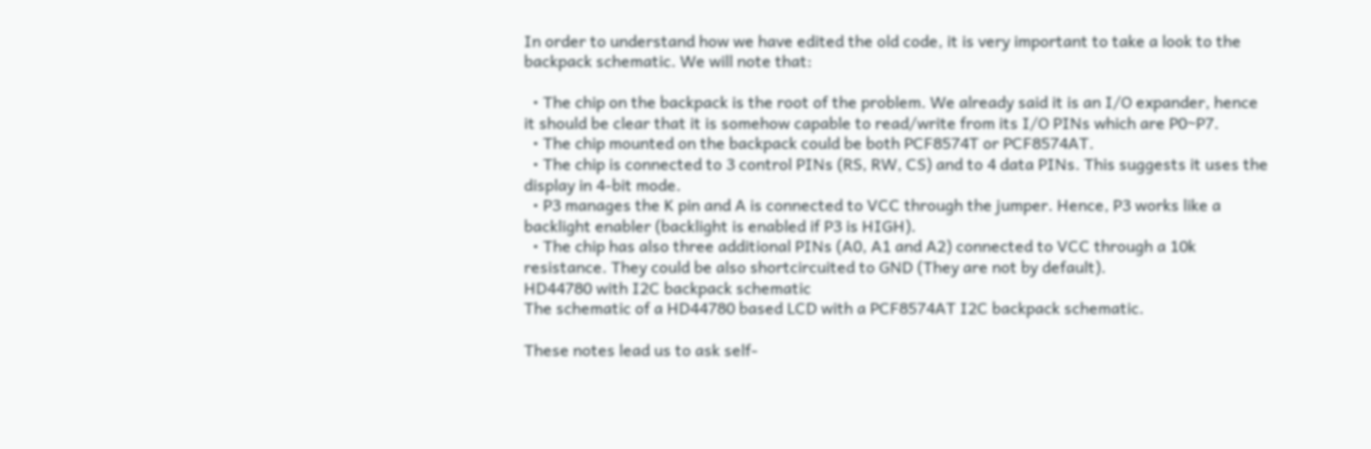In order to understand how we have edited the old code, it is very important to take a look to the backpack schematic. We will note that:

  • The chip on the backpack is the root of the problem. We already said it is an I/O expander, hence it should be clear that it is somehow capable to read/write from its I/O PINs which are P0~P7.
  • The chip mounted on the backpack could be both PCF8574T or PCF8574AT.
  • The chip is connected to 3 control PINs (RS, RW, CS) and to 4 data PINs. This suggests it uses the display in 4-bit mode.
  • P3 manages the K pin and A is connected to VCC through the jumper. Hence, P3 works like a backlight enabler (backlight is enabled if P3 is HIGH).
  • The chip has also three additional PINs (A0, A1 and A2) connected to VCC through a 10k resistance. They could be also shortcircuited to GND (They are not by default).
HD44780 with I2C backpack schematic
The schematic of a HD44780 based LCD with a PCF8574AT I2C backpack schematic.

These notes lead us to ask self-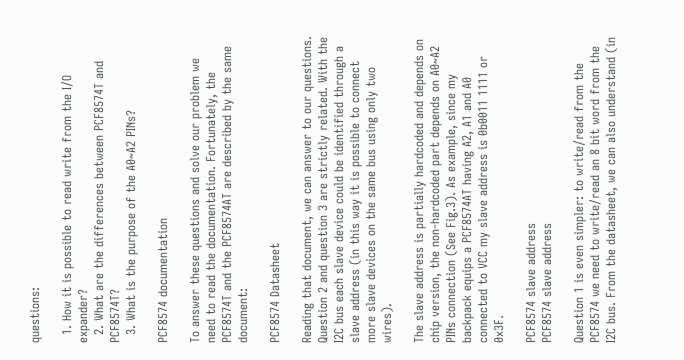questions:

  1. How it is possible to read write from the I/O expander?
  2. What are the differences between PCF8574T and PCF8574T?
  3. What is the purpose of the A0~A2 PINs?

PCF8574 documentation

To answer these questions and solve our problem we need to read the documentation. Fortunately, the PCF8574T and the PCF8574AT are described by the same document:

PCF8574 Datasheet

Reading that document, we can answer to our questions. Question 2 and question 3 are strictly related. With the I2C bus each slave device could be identified through a slave address (in this way it is possible to connect more slave devices on the same bus using only two wires).

The slave address is partially hardcoded and depends on chip version, the non-hardcoded part depends on A0~A2 PINs connection (See Fig.3). As example, since my backpack equips a PCF8574AT having A2, A1 and A0 connected to VCC my slave address is 0b0011 1111 or 0x3F.

PCF8574 slave address
PCF8574 slave address

Question 1 is even simpler: to write/read from the PCF8574 we need to write/read an 8 bit word from the I2C bus. From the datasheet, we can also understand (in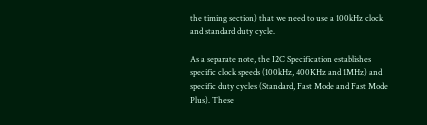the timing section) that we need to use a 100kHz clock and standard duty cycle.

As a separate note, the I2C Specification establishes specific clock speeds (100kHz, 400KHz and 1MHz) and specific duty cycles (Standard, Fast Mode and Fast Mode Plus). These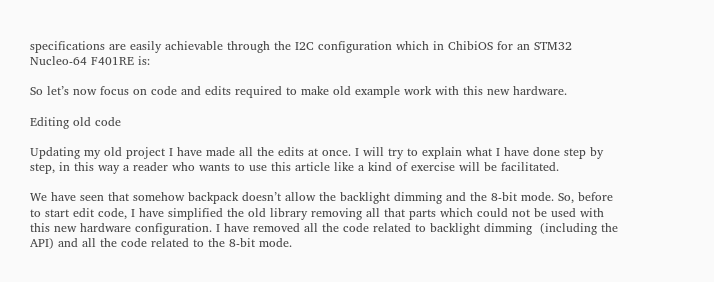specifications are easily achievable through the I2C configuration which in ChibiOS for an STM32 Nucleo-64 F401RE is:

So let’s now focus on code and edits required to make old example work with this new hardware.

Editing old code

Updating my old project I have made all the edits at once. I will try to explain what I have done step by step, in this way a reader who wants to use this article like a kind of exercise will be facilitated.

We have seen that somehow backpack doesn’t allow the backlight dimming and the 8-bit mode. So, before to start edit code, I have simplified the old library removing all that parts which could not be used with this new hardware configuration. I have removed all the code related to backlight dimming  (including the API) and all the code related to the 8-bit mode.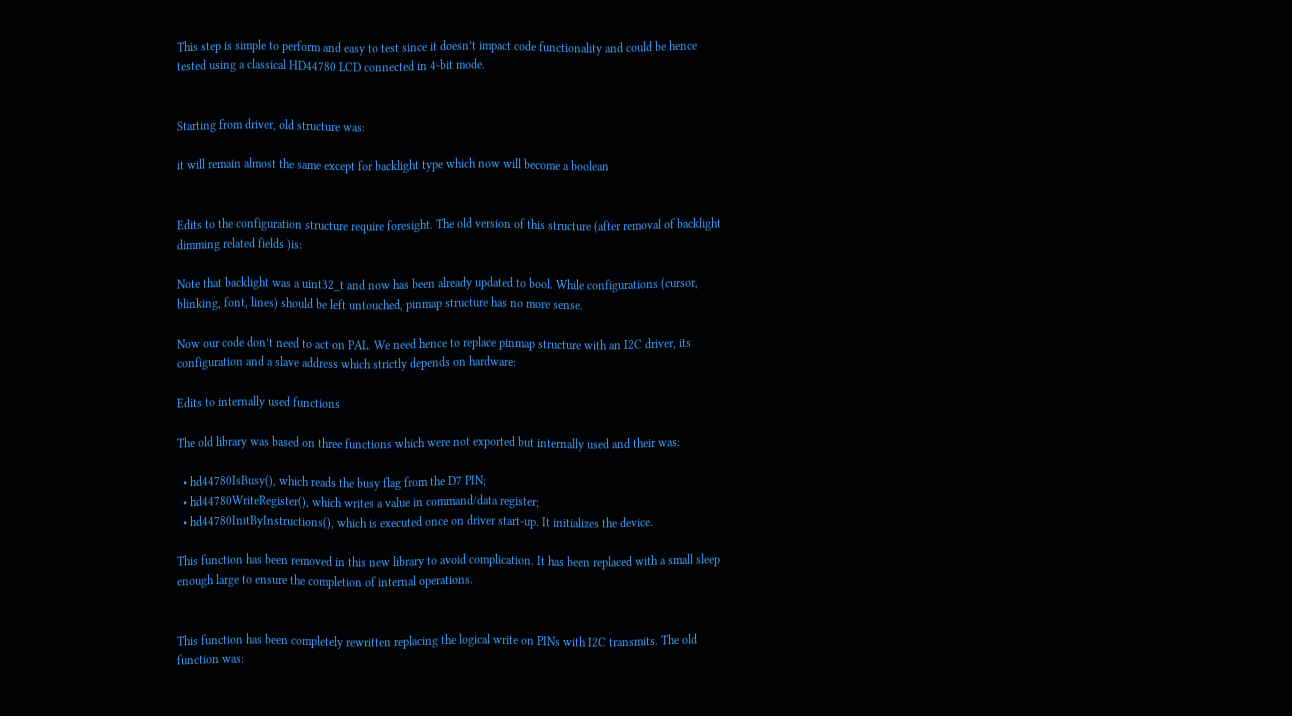This step is simple to perform and easy to test since it doesn’t impact code functionality and could be hence tested using a classical HD44780 LCD connected in 4-bit mode.


Starting from driver, old structure was:

it will remain almost the same except for backlight type which now will become a boolean


Edits to the configuration structure require foresight. The old version of this structure (after removal of backlight dimming related fields )is:

Note that backlight was a uint32_t and now has been already updated to bool. While configurations (cursor, blinking, font, lines) should be left untouched, pinmap structure has no more sense.

Now our code don’t need to act on PAL. We need hence to replace pinmap structure with an I2C driver, its configuration and a slave address which strictly depends on hardware:

Edits to internally used functions

The old library was based on three functions which were not exported but internally used and their was:

  • hd44780IsBusy(), which reads the busy flag from the D7 PIN;
  • hd44780WriteRegister(), which writes a value in command/data register;
  • hd44780InitByInstructions(), which is executed once on driver start-up. It initializes the device.

This function has been removed in this new library to avoid complication. It has been replaced with a small sleep enough large to ensure the completion of internal operations.


This function has been completely rewritten replacing the logical write on PINs with I2C transmits. The old function was: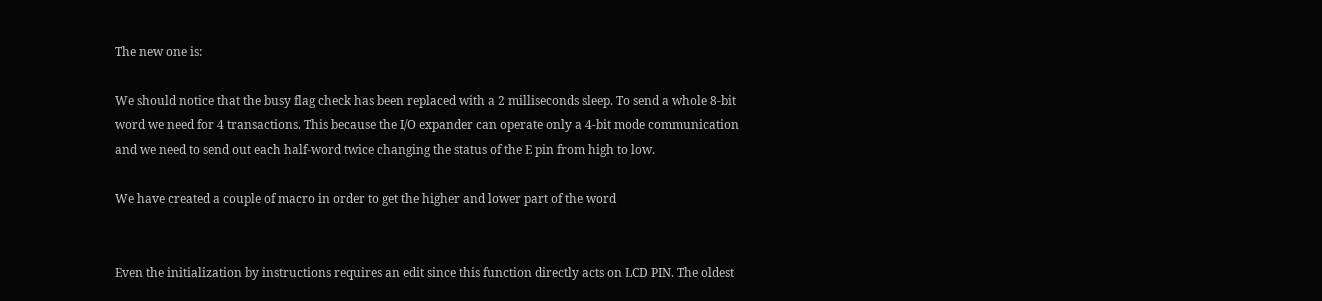The new one is:

We should notice that the busy flag check has been replaced with a 2 milliseconds sleep. To send a whole 8-bit word we need for 4 transactions. This because the I/O expander can operate only a 4-bit mode communication and we need to send out each half-word twice changing the status of the E pin from high to low.

We have created a couple of macro in order to get the higher and lower part of the word


Even the initialization by instructions requires an edit since this function directly acts on LCD PIN. The oldest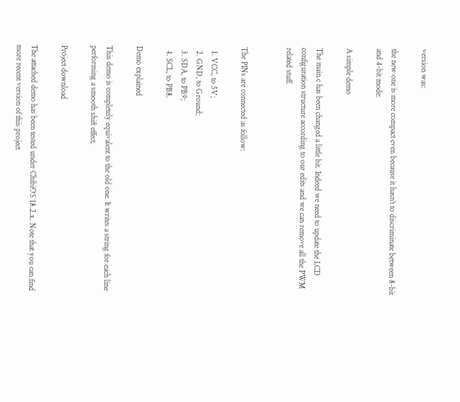version was:

the new one is more compact even because it hasn’t to discriminate between 8-bit and 4-bit mode:

A simple demo

The main.c has been changed a little bit. Indeed we need to update the LCD configuration structure according to our edits and we can remove all the PWM related stuff.


The PINs are connected as follow:

  1. VCC, to 5V;
  2. GND, to Ground;
  3. SDA, to PB9;
  4. SCL, to PB8.

Demo explained

This demo is completely equivalent to the old one. It writes a string for each line performing a smooth shift effect.

Project download

The attached demo has been tested under ChibiOS 18.2.x. Note that you can find more recent version of this project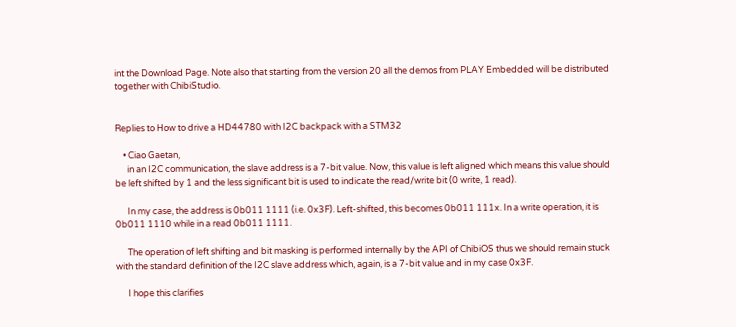int the Download Page. Note also that starting from the version 20 all the demos from PLAY Embedded will be distributed together with ChibiStudio.


Replies to How to drive a HD44780 with I2C backpack with a STM32

    • Ciao Gaetan,
      in an I2C communication, the slave address is a 7-bit value. Now, this value is left aligned which means this value should be left shifted by 1 and the less significant bit is used to indicate the read/write bit (0 write, 1 read).

      In my case, the address is 0b011 1111 (i.e. 0x3F). Left-shifted, this becomes 0b011 111x. In a write operation, it is 0b011 1110 while in a read 0b011 1111.

      The operation of left shifting and bit masking is performed internally by the API of ChibiOS thus we should remain stuck with the standard definition of the I2C slave address which, again, is a 7-bit value and in my case 0x3F.

      I hope this clarifies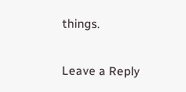things.

Leave a Reply